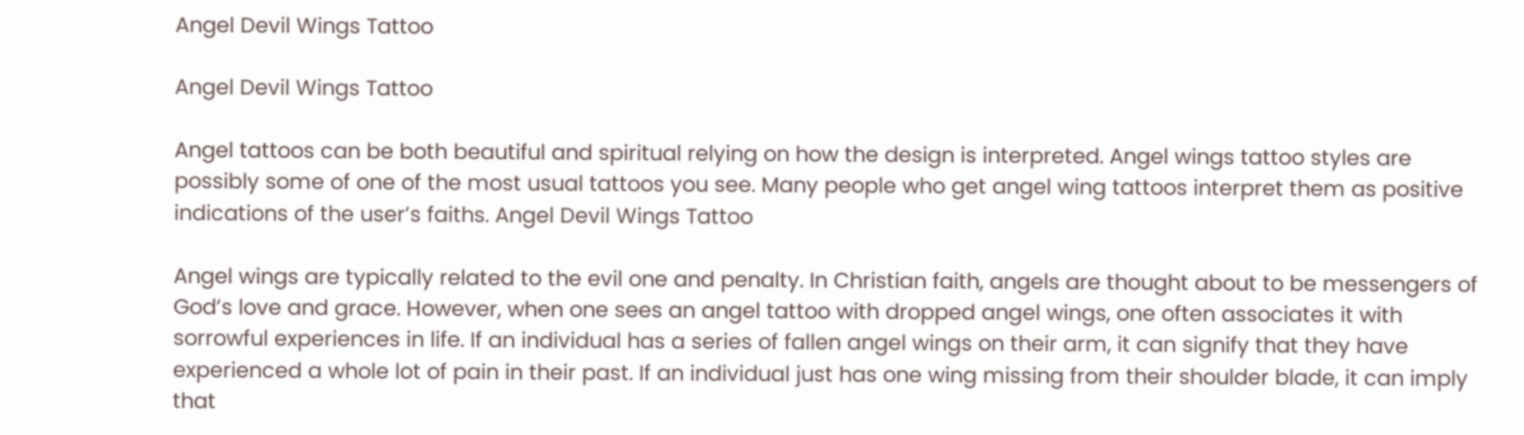Angel Devil Wings Tattoo

Angel Devil Wings Tattoo

Angel tattoos can be both beautiful and spiritual relying on how the design is interpreted. Angel wings tattoo styles are possibly some of one of the most usual tattoos you see. Many people who get angel wing tattoos interpret them as positive indications of the user’s faiths. Angel Devil Wings Tattoo

Angel wings are typically related to the evil one and penalty. In Christian faith, angels are thought about to be messengers of God’s love and grace. However, when one sees an angel tattoo with dropped angel wings, one often associates it with sorrowful experiences in life. If an individual has a series of fallen angel wings on their arm, it can signify that they have experienced a whole lot of pain in their past. If an individual just has one wing missing from their shoulder blade, it can imply that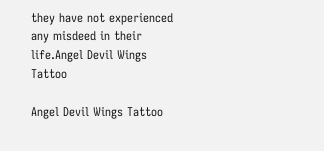they have not experienced any misdeed in their life.Angel Devil Wings Tattoo

Angel Devil Wings Tattoo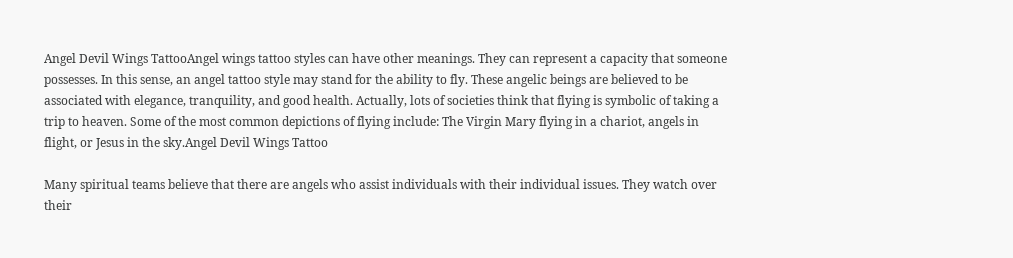Angel Devil Wings TattooAngel wings tattoo styles can have other meanings. They can represent a capacity that someone possesses. In this sense, an angel tattoo style may stand for the ability to fly. These angelic beings are believed to be associated with elegance, tranquility, and good health. Actually, lots of societies think that flying is symbolic of taking a trip to heaven. Some of the most common depictions of flying include: The Virgin Mary flying in a chariot, angels in flight, or Jesus in the sky.Angel Devil Wings Tattoo

Many spiritual teams believe that there are angels who assist individuals with their individual issues. They watch over their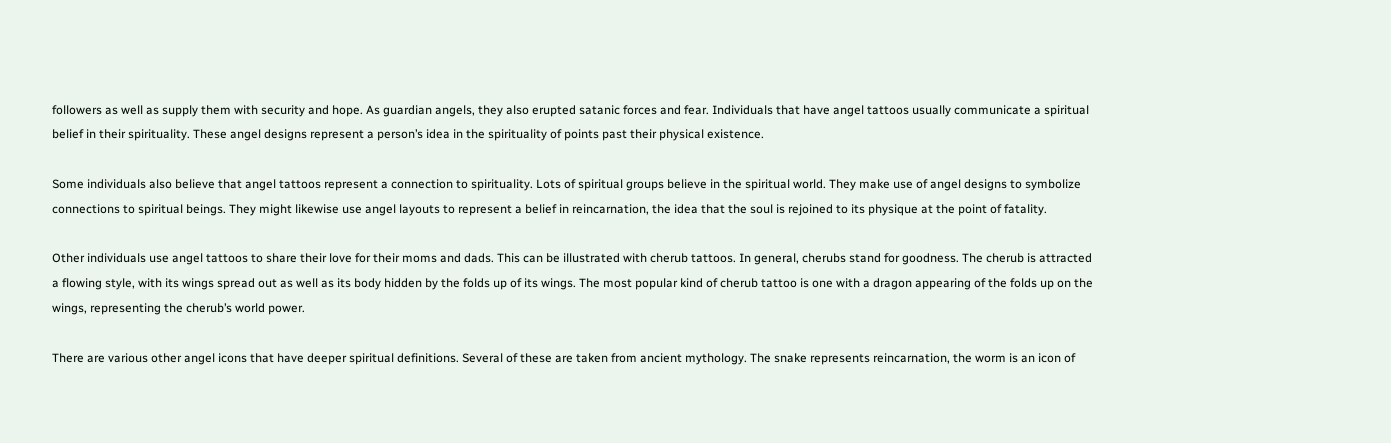followers as well as supply them with security and hope. As guardian angels, they also erupted satanic forces and fear. Individuals that have angel tattoos usually communicate a spiritual belief in their spirituality. These angel designs represent a person’s idea in the spirituality of points past their physical existence.

Some individuals also believe that angel tattoos represent a connection to spirituality. Lots of spiritual groups believe in the spiritual world. They make use of angel designs to symbolize connections to spiritual beings. They might likewise use angel layouts to represent a belief in reincarnation, the idea that the soul is rejoined to its physique at the point of fatality.

Other individuals use angel tattoos to share their love for their moms and dads. This can be illustrated with cherub tattoos. In general, cherubs stand for goodness. The cherub is attracted a flowing style, with its wings spread out as well as its body hidden by the folds up of its wings. The most popular kind of cherub tattoo is one with a dragon appearing of the folds up on the wings, representing the cherub’s world power.

There are various other angel icons that have deeper spiritual definitions. Several of these are taken from ancient mythology. The snake represents reincarnation, the worm is an icon of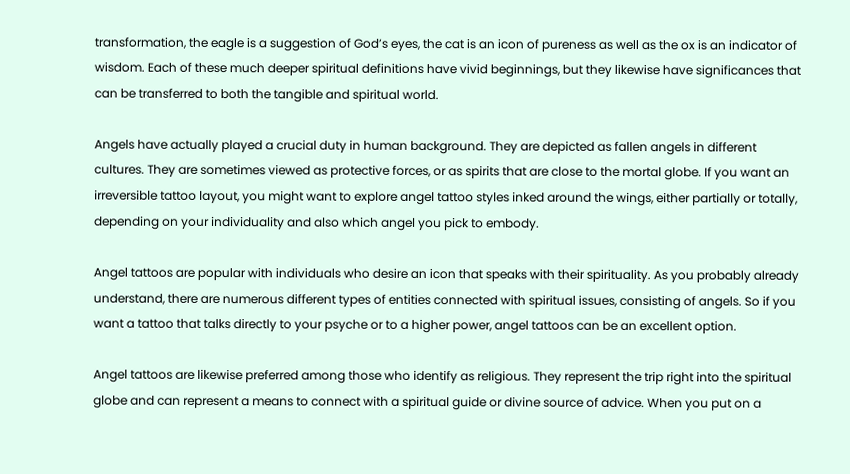transformation, the eagle is a suggestion of God’s eyes, the cat is an icon of pureness as well as the ox is an indicator of wisdom. Each of these much deeper spiritual definitions have vivid beginnings, but they likewise have significances that can be transferred to both the tangible and spiritual world.

Angels have actually played a crucial duty in human background. They are depicted as fallen angels in different cultures. They are sometimes viewed as protective forces, or as spirits that are close to the mortal globe. If you want an irreversible tattoo layout, you might want to explore angel tattoo styles inked around the wings, either partially or totally, depending on your individuality and also which angel you pick to embody.

Angel tattoos are popular with individuals who desire an icon that speaks with their spirituality. As you probably already understand, there are numerous different types of entities connected with spiritual issues, consisting of angels. So if you want a tattoo that talks directly to your psyche or to a higher power, angel tattoos can be an excellent option.

Angel tattoos are likewise preferred among those who identify as religious. They represent the trip right into the spiritual globe and can represent a means to connect with a spiritual guide or divine source of advice. When you put on a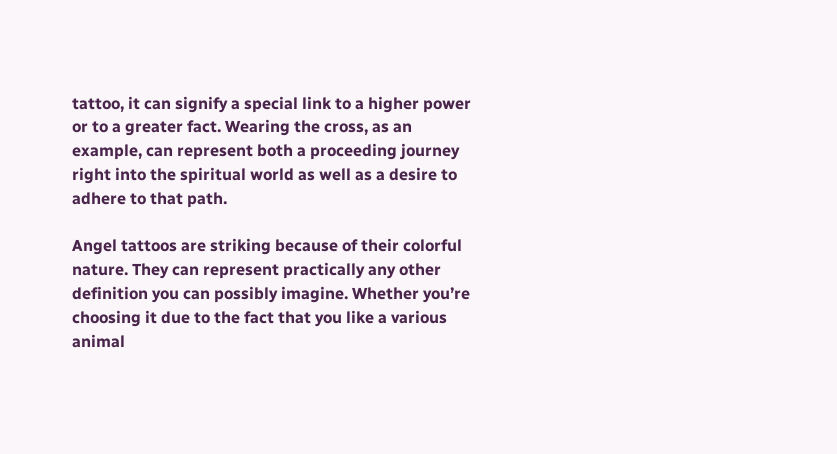tattoo, it can signify a special link to a higher power or to a greater fact. Wearing the cross, as an example, can represent both a proceeding journey right into the spiritual world as well as a desire to adhere to that path.

Angel tattoos are striking because of their colorful nature. They can represent practically any other definition you can possibly imagine. Whether you’re choosing it due to the fact that you like a various animal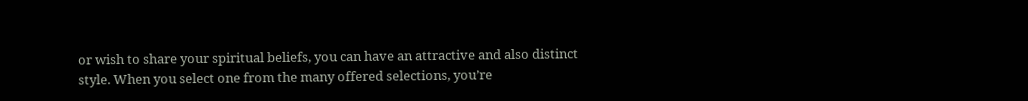or wish to share your spiritual beliefs, you can have an attractive and also distinct style. When you select one from the many offered selections, you’re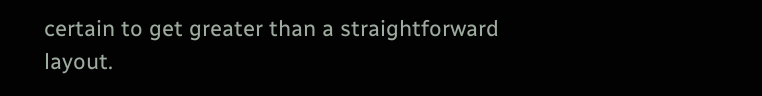certain to get greater than a straightforward layout.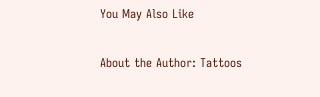You May Also Like

About the Author: Tattoos